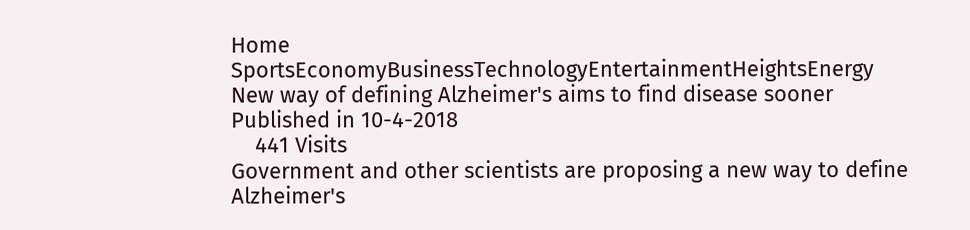Home SportsEconomyBusinessTechnologyEntertainmentHeightsEnergy
New way of defining Alzheimer's aims to find disease sooner
Published in 10-4-2018
    441 Visits
Government and other scientists are proposing a new way to define Alzheimer's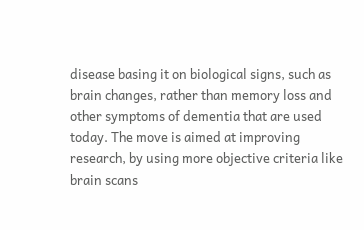disease basing it on biological signs, such as brain changes, rather than memory loss and other symptoms of dementia that are used today. The move is aimed at improving research, by using more objective criteria like brain scans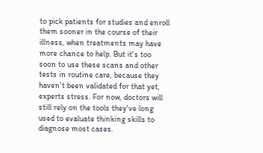to pick patients for studies and enroll them sooner in the course of their illness, when treatments may have more chance to help. But it's too soon to use these scans and other tests in routine care, because they haven't been validated for that yet, experts stress. For now, doctors will still rely on the tools they've long used to evaluate thinking skills to diagnose most cases.